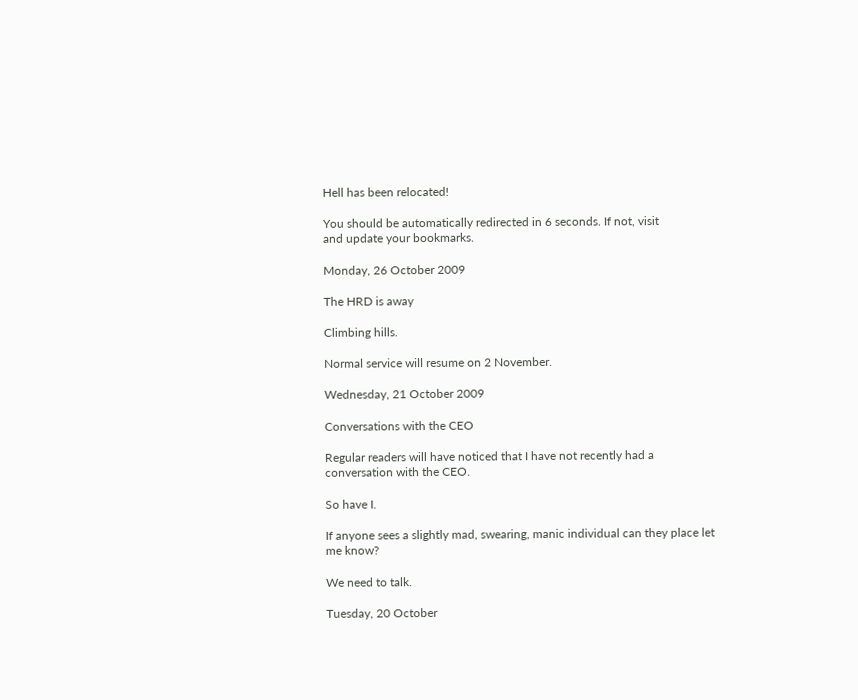Hell has been relocated!

You should be automatically redirected in 6 seconds. If not, visit
and update your bookmarks.

Monday, 26 October 2009

The HRD is away

Climbing hills.

Normal service will resume on 2 November.

Wednesday, 21 October 2009

Conversations with the CEO

Regular readers will have noticed that I have not recently had a conversation with the CEO.

So have I.

If anyone sees a slightly mad, swearing, manic individual can they place let me know?

We need to talk.

Tuesday, 20 October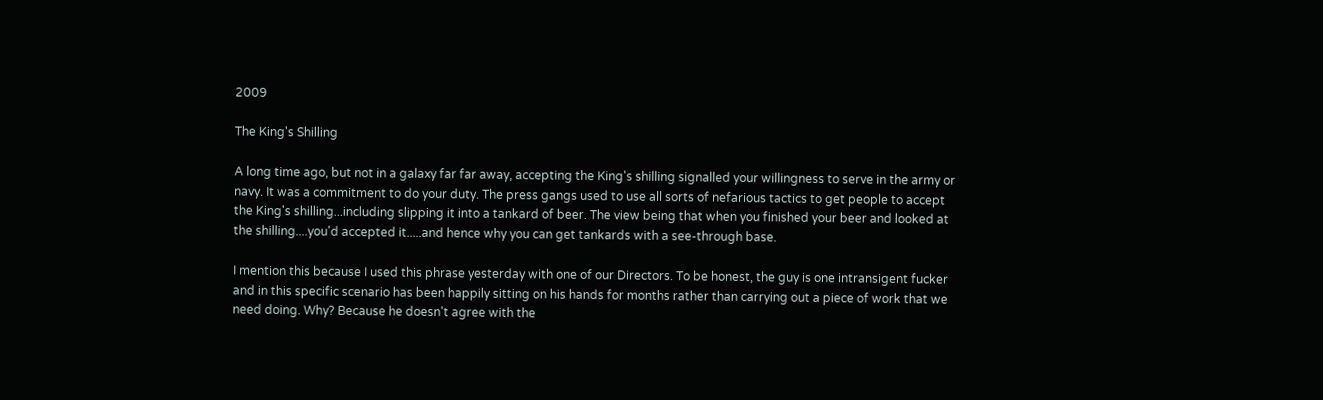2009

The King's Shilling

A long time ago, but not in a galaxy far far away, accepting the King's shilling signalled your willingness to serve in the army or navy. It was a commitment to do your duty. The press gangs used to use all sorts of nefarious tactics to get people to accept the King's shilling...including slipping it into a tankard of beer. The view being that when you finished your beer and looked at the shilling....you'd accepted it.....and hence why you can get tankards with a see-through base.

I mention this because I used this phrase yesterday with one of our Directors. To be honest, the guy is one intransigent fucker and in this specific scenario has been happily sitting on his hands for months rather than carrying out a piece of work that we need doing. Why? Because he doesn't agree with the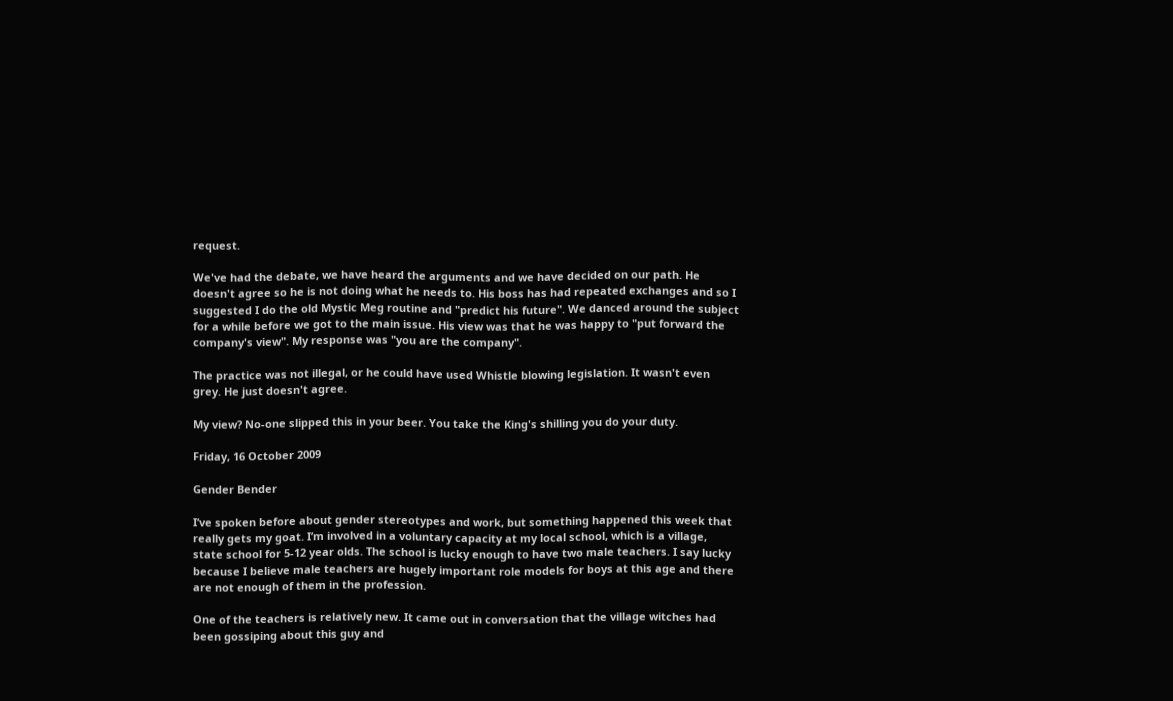request.

We've had the debate, we have heard the arguments and we have decided on our path. He doesn't agree so he is not doing what he needs to. His boss has had repeated exchanges and so I suggested I do the old Mystic Meg routine and "predict his future". We danced around the subject for a while before we got to the main issue. His view was that he was happy to "put forward the company's view". My response was "you are the company".

The practice was not illegal, or he could have used Whistle blowing legislation. It wasn't even grey. He just doesn't agree.

My view? No-one slipped this in your beer. You take the King's shilling you do your duty.

Friday, 16 October 2009

Gender Bender

I’ve spoken before about gender stereotypes and work, but something happened this week that really gets my goat. I’m involved in a voluntary capacity at my local school, which is a village, state school for 5-12 year olds. The school is lucky enough to have two male teachers. I say lucky because I believe male teachers are hugely important role models for boys at this age and there are not enough of them in the profession.

One of the teachers is relatively new. It came out in conversation that the village witches had been gossiping about this guy and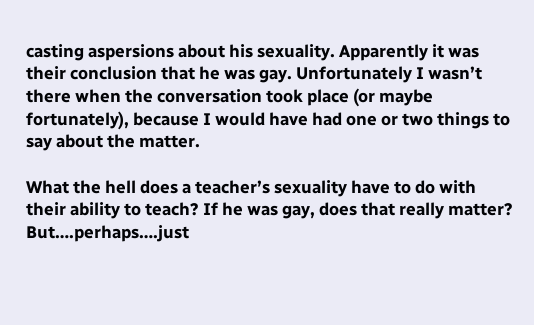casting aspersions about his sexuality. Apparently it was their conclusion that he was gay. Unfortunately I wasn’t there when the conversation took place (or maybe fortunately), because I would have had one or two things to say about the matter.

What the hell does a teacher’s sexuality have to do with their ability to teach? If he was gay, does that really matter? But….perhaps….just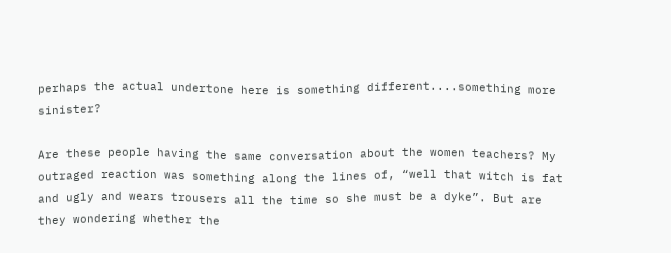perhaps the actual undertone here is something different....something more sinister?

Are these people having the same conversation about the women teachers? My outraged reaction was something along the lines of, “well that witch is fat and ugly and wears trousers all the time so she must be a dyke”. But are they wondering whether the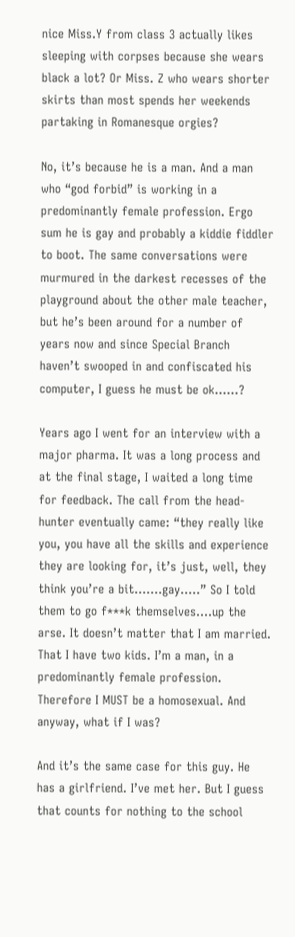nice Miss.Y from class 3 actually likes sleeping with corpses because she wears black a lot? Or Miss. Z who wears shorter skirts than most spends her weekends partaking in Romanesque orgies?

No, it’s because he is a man. And a man who “god forbid” is working in a predominantly female profession. Ergo sum he is gay and probably a kiddie fiddler to boot. The same conversations were murmured in the darkest recesses of the playground about the other male teacher, but he’s been around for a number of years now and since Special Branch haven’t swooped in and confiscated his computer, I guess he must be ok……?

Years ago I went for an interview with a major pharma. It was a long process and at the final stage, I waited a long time for feedback. The call from the head-hunter eventually came: “they really like you, you have all the skills and experience they are looking for, it’s just, well, they think you’re a bit…….gay…..” So I told them to go f***k themselves….up the arse. It doesn’t matter that I am married. That I have two kids. I’m a man, in a predominantly female profession. Therefore I MUST be a homosexual. And anyway, what if I was?

And it’s the same case for this guy. He has a girlfriend. I’ve met her. But I guess that counts for nothing to the school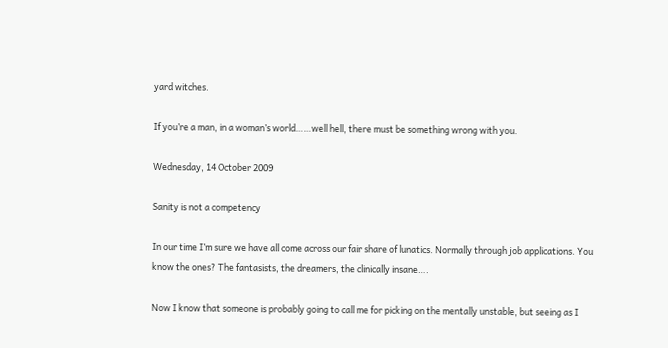yard witches.

If you’re a man, in a woman’s world……well hell, there must be something wrong with you.

Wednesday, 14 October 2009

Sanity is not a competency

In our time I’m sure we have all come across our fair share of lunatics. Normally through job applications. You know the ones? The fantasists, the dreamers, the clinically insane….

Now I know that someone is probably going to call me for picking on the mentally unstable, but seeing as I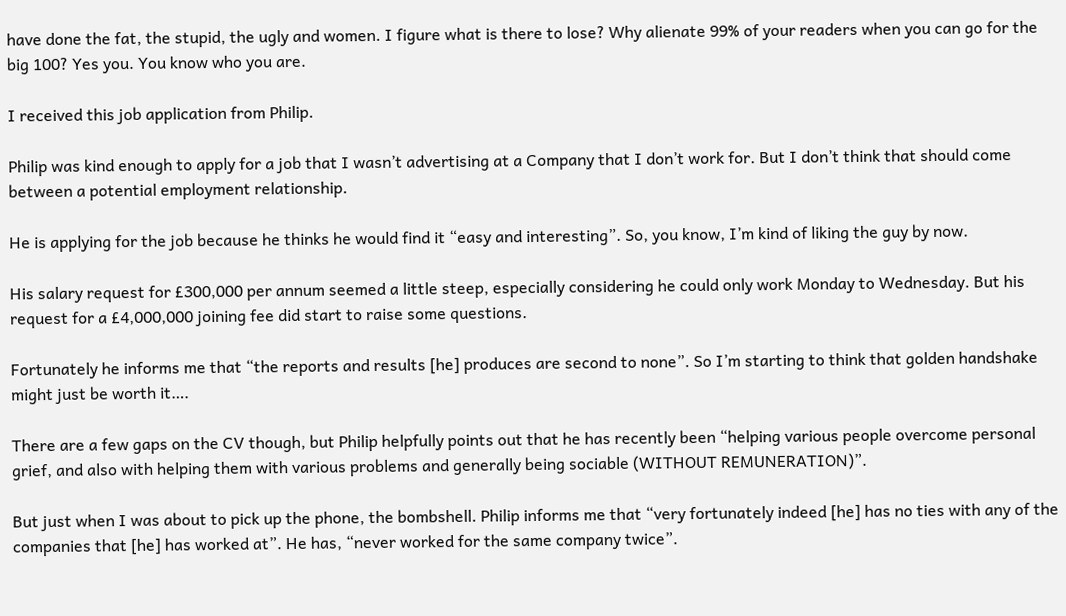have done the fat, the stupid, the ugly and women. I figure what is there to lose? Why alienate 99% of your readers when you can go for the big 100? Yes you. You know who you are.

I received this job application from Philip.

Philip was kind enough to apply for a job that I wasn’t advertising at a Company that I don’t work for. But I don’t think that should come between a potential employment relationship.

He is applying for the job because he thinks he would find it “easy and interesting”. So, you know, I’m kind of liking the guy by now.

His salary request for £300,000 per annum seemed a little steep, especially considering he could only work Monday to Wednesday. But his request for a £4,000,000 joining fee did start to raise some questions.

Fortunately he informs me that “the reports and results [he] produces are second to none”. So I’m starting to think that golden handshake might just be worth it….

There are a few gaps on the CV though, but Philip helpfully points out that he has recently been “helping various people overcome personal grief, and also with helping them with various problems and generally being sociable (WITHOUT REMUNERATION)”.

But just when I was about to pick up the phone, the bombshell. Philip informs me that “very fortunately indeed [he] has no ties with any of the companies that [he] has worked at”. He has, “never worked for the same company twice”.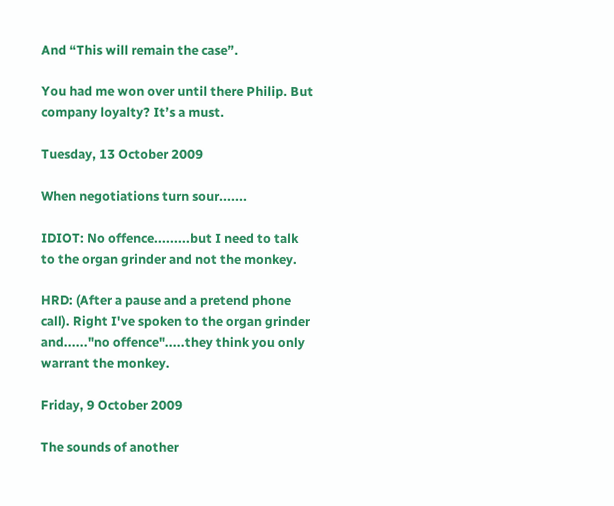And “This will remain the case”.

You had me won over until there Philip. But company loyalty? It’s a must.

Tuesday, 13 October 2009

When negotiations turn sour.......

IDIOT: No offence.........but I need to talk to the organ grinder and not the monkey.

HRD: (After a pause and a pretend phone call). Right I've spoken to the organ grinder and......"no offence".....they think you only warrant the monkey.

Friday, 9 October 2009

The sounds of another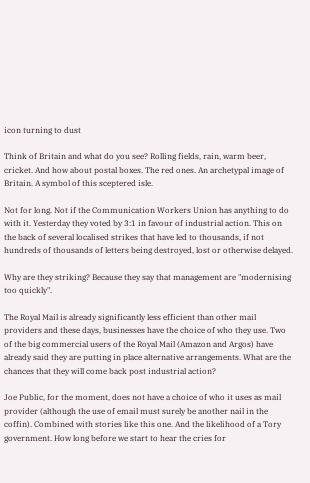icon turning to dust

Think of Britain and what do you see? Rolling fields, rain, warm beer, cricket. And how about postal boxes. The red ones. An archetypal image of Britain. A symbol of this sceptered isle.

Not for long. Not if the Communication Workers Union has anything to do with it. Yesterday they voted by 3:1 in favour of industrial action. This on the back of several localised strikes that have led to thousands, if not hundreds of thousands of letters being destroyed, lost or otherwise delayed.

Why are they striking? Because they say that management are "modernising too quickly".

The Royal Mail is already significantly less efficient than other mail providers and these days, businesses have the choice of who they use. Two of the big commercial users of the Royal Mail (Amazon and Argos) have already said they are putting in place alternative arrangements. What are the chances that they will come back post industrial action?

Joe Public, for the moment, does not have a choice of who it uses as mail provider (although the use of email must surely be another nail in the coffin). Combined with stories like this one. And the likelihood of a Tory government. How long before we start to hear the cries for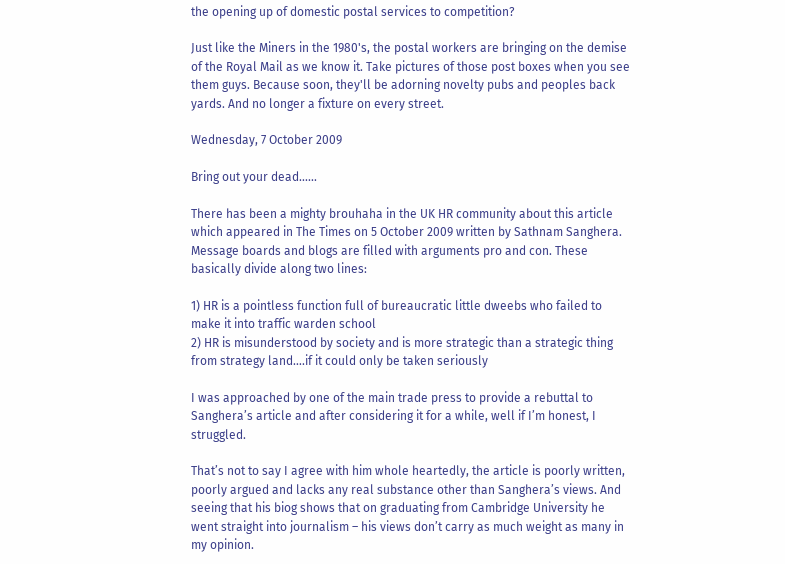the opening up of domestic postal services to competition?

Just like the Miners in the 1980's, the postal workers are bringing on the demise of the Royal Mail as we know it. Take pictures of those post boxes when you see them guys. Because soon, they'll be adorning novelty pubs and peoples back yards. And no longer a fixture on every street.

Wednesday, 7 October 2009

Bring out your dead......

There has been a mighty brouhaha in the UK HR community about this article which appeared in The Times on 5 October 2009 written by Sathnam Sanghera. Message boards and blogs are filled with arguments pro and con. These basically divide along two lines:

1) HR is a pointless function full of bureaucratic little dweebs who failed to make it into traffic warden school
2) HR is misunderstood by society and is more strategic than a strategic thing from strategy land….if it could only be taken seriously

I was approached by one of the main trade press to provide a rebuttal to Sanghera’s article and after considering it for a while, well if I’m honest, I struggled.

That’s not to say I agree with him whole heartedly, the article is poorly written, poorly argued and lacks any real substance other than Sanghera’s views. And seeing that his biog shows that on graduating from Cambridge University he went straight into journalism – his views don’t carry as much weight as many in my opinion.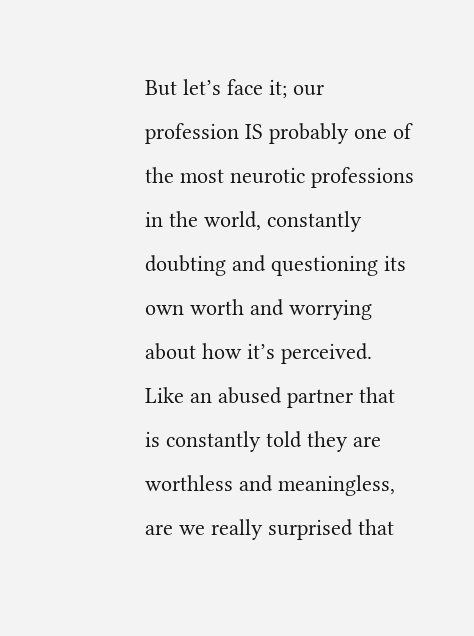But let’s face it; our profession IS probably one of the most neurotic professions in the world, constantly doubting and questioning its own worth and worrying about how it’s perceived. Like an abused partner that is constantly told they are worthless and meaningless, are we really surprised that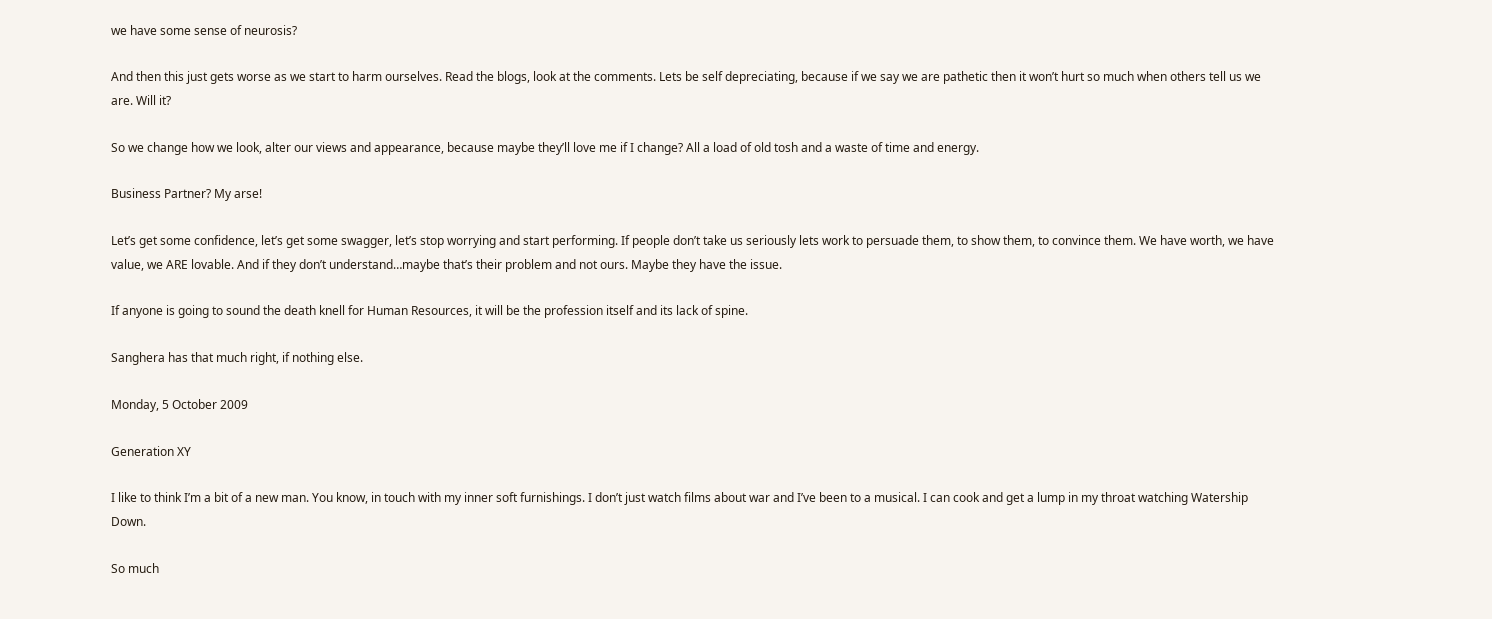we have some sense of neurosis?

And then this just gets worse as we start to harm ourselves. Read the blogs, look at the comments. Lets be self depreciating, because if we say we are pathetic then it won’t hurt so much when others tell us we are. Will it?

So we change how we look, alter our views and appearance, because maybe they’ll love me if I change? All a load of old tosh and a waste of time and energy.

Business Partner? My arse!

Let’s get some confidence, let’s get some swagger, let’s stop worrying and start performing. If people don’t take us seriously lets work to persuade them, to show them, to convince them. We have worth, we have value, we ARE lovable. And if they don’t understand…maybe that’s their problem and not ours. Maybe they have the issue.

If anyone is going to sound the death knell for Human Resources, it will be the profession itself and its lack of spine.

Sanghera has that much right, if nothing else.

Monday, 5 October 2009

Generation XY

I like to think I’m a bit of a new man. You know, in touch with my inner soft furnishings. I don’t just watch films about war and I’ve been to a musical. I can cook and get a lump in my throat watching Watership Down.

So much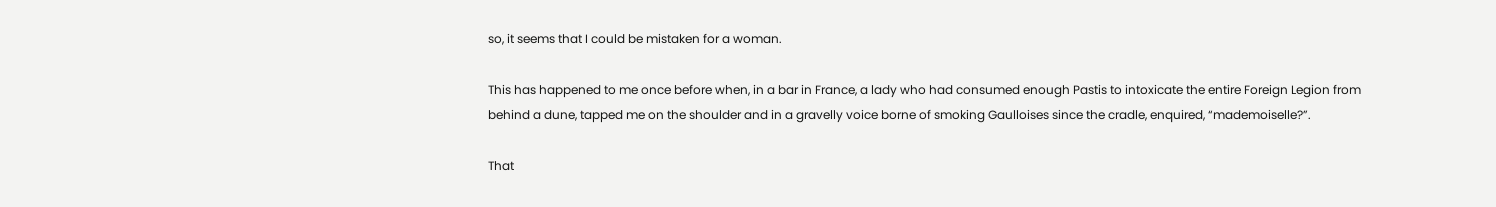so, it seems that I could be mistaken for a woman.

This has happened to me once before when, in a bar in France, a lady who had consumed enough Pastis to intoxicate the entire Foreign Legion from behind a dune, tapped me on the shoulder and in a gravelly voice borne of smoking Gaulloises since the cradle, enquired, “mademoiselle?”.

That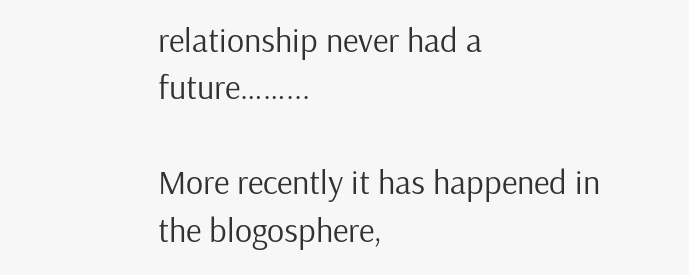relationship never had a future……...

More recently it has happened in the blogosphere,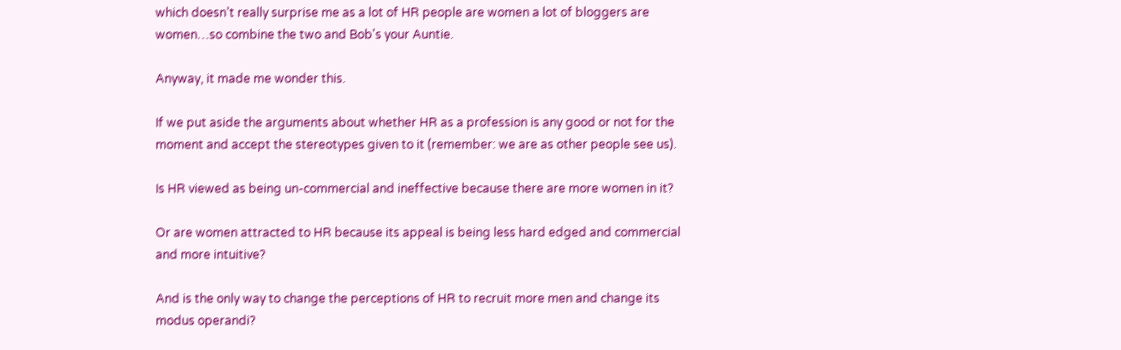which doesn’t really surprise me as a lot of HR people are women a lot of bloggers are women…so combine the two and Bob's your Auntie.

Anyway, it made me wonder this.

If we put aside the arguments about whether HR as a profession is any good or not for the moment and accept the stereotypes given to it (remember: we are as other people see us).

Is HR viewed as being un-commercial and ineffective because there are more women in it?

Or are women attracted to HR because its appeal is being less hard edged and commercial and more intuitive?

And is the only way to change the perceptions of HR to recruit more men and change its modus operandi?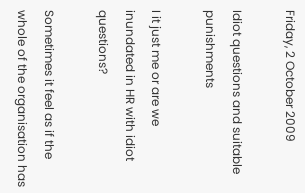Friday, 2 October 2009

Idiot questions and suitable punishments

I it just me or are we inundated in HR with idiot questions?

Sometimes it feel as if the whole of the organisation has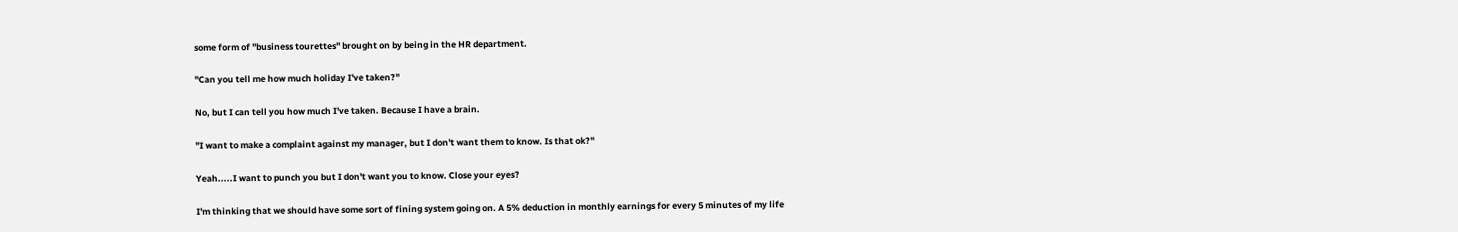some form of "business tourettes" brought on by being in the HR department.

"Can you tell me how much holiday I've taken?"

No, but I can tell you how much I've taken. Because I have a brain.

"I want to make a complaint against my manager, but I don't want them to know. Is that ok?"

Yeah.....I want to punch you but I don't want you to know. Close your eyes?

I'm thinking that we should have some sort of fining system going on. A 5% deduction in monthly earnings for every 5 minutes of my life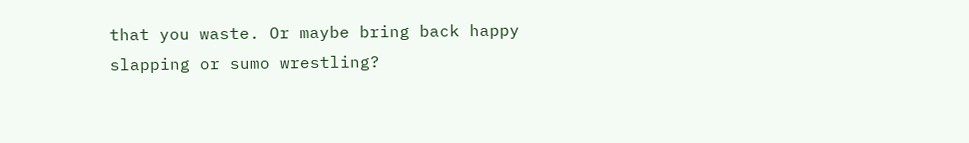that you waste. Or maybe bring back happy slapping or sumo wrestling?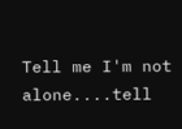Tell me I'm not alone....tell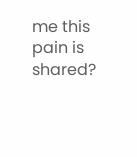me this pain is shared?